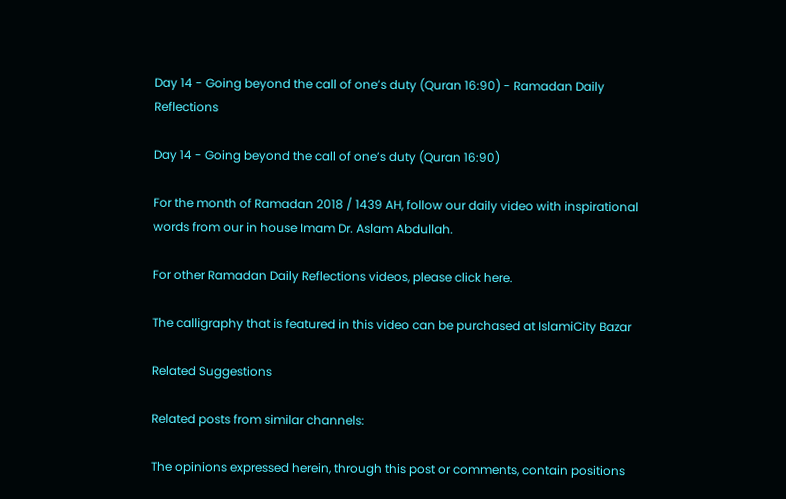Day 14 - Going beyond the call of one’s duty (Quran 16:90) - Ramadan Daily Reflections

Day 14 - Going beyond the call of one’s duty (Quran 16:90)

For the month of Ramadan 2018 / 1439 AH, follow our daily video with inspirational words from our in house Imam Dr. Aslam Abdullah.

For other Ramadan Daily Reflections videos, please click here.

The calligraphy that is featured in this video can be purchased at IslamiCity Bazar

Related Suggestions

Related posts from similar channels:

The opinions expressed herein, through this post or comments, contain positions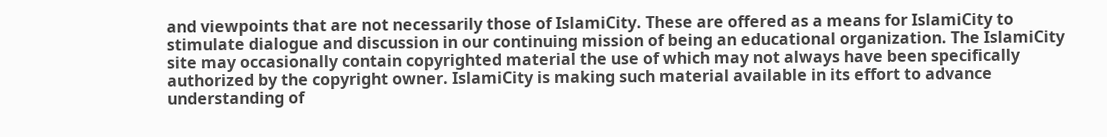and viewpoints that are not necessarily those of IslamiCity. These are offered as a means for IslamiCity to stimulate dialogue and discussion in our continuing mission of being an educational organization. The IslamiCity site may occasionally contain copyrighted material the use of which may not always have been specifically authorized by the copyright owner. IslamiCity is making such material available in its effort to advance understanding of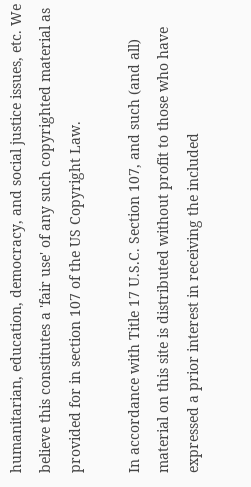humanitarian, education, democracy, and social justice issues, etc. We believe this constitutes a 'fair use' of any such copyrighted material as provided for in section 107 of the US Copyright Law.

In accordance with Title 17 U.S.C. Section 107, and such (and all) material on this site is distributed without profit to those who have expressed a prior interest in receiving the included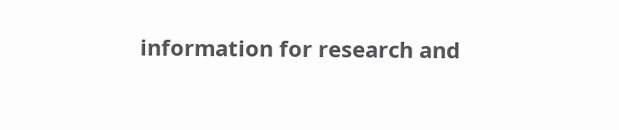information for research and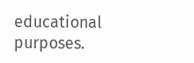educational purposes.